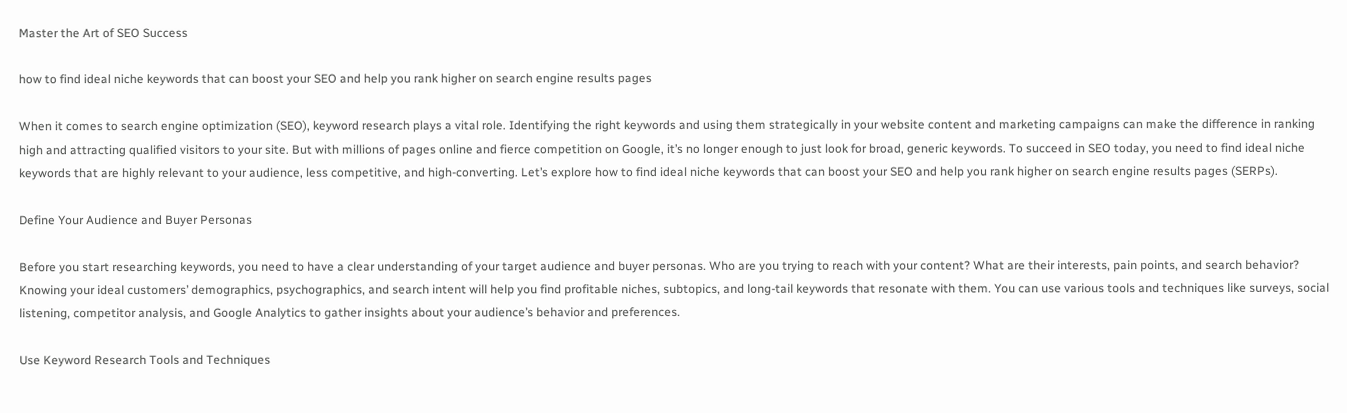Master the Art of SEO Success

how to find ideal niche keywords that can boost your SEO and help you rank higher on search engine results pages

When it comes to search engine optimization (SEO), keyword research plays a vital role. Identifying the right keywords and using them strategically in your website content and marketing campaigns can make the difference in ranking high and attracting qualified visitors to your site. But with millions of pages online and fierce competition on Google, it’s no longer enough to just look for broad, generic keywords. To succeed in SEO today, you need to find ideal niche keywords that are highly relevant to your audience, less competitive, and high-converting. Let’s explore how to find ideal niche keywords that can boost your SEO and help you rank higher on search engine results pages (SERPs).

Define Your Audience and Buyer Personas

Before you start researching keywords, you need to have a clear understanding of your target audience and buyer personas. Who are you trying to reach with your content? What are their interests, pain points, and search behavior? Knowing your ideal customers’ demographics, psychographics, and search intent will help you find profitable niches, subtopics, and long-tail keywords that resonate with them. You can use various tools and techniques like surveys, social listening, competitor analysis, and Google Analytics to gather insights about your audience’s behavior and preferences.

Use Keyword Research Tools and Techniques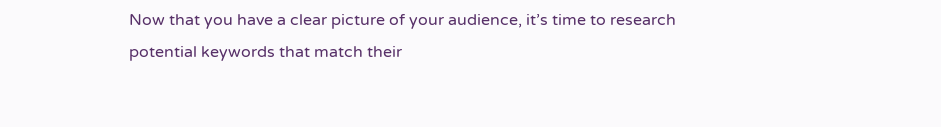Now that you have a clear picture of your audience, it’s time to research potential keywords that match their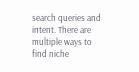search queries and intent. There are multiple ways to find niche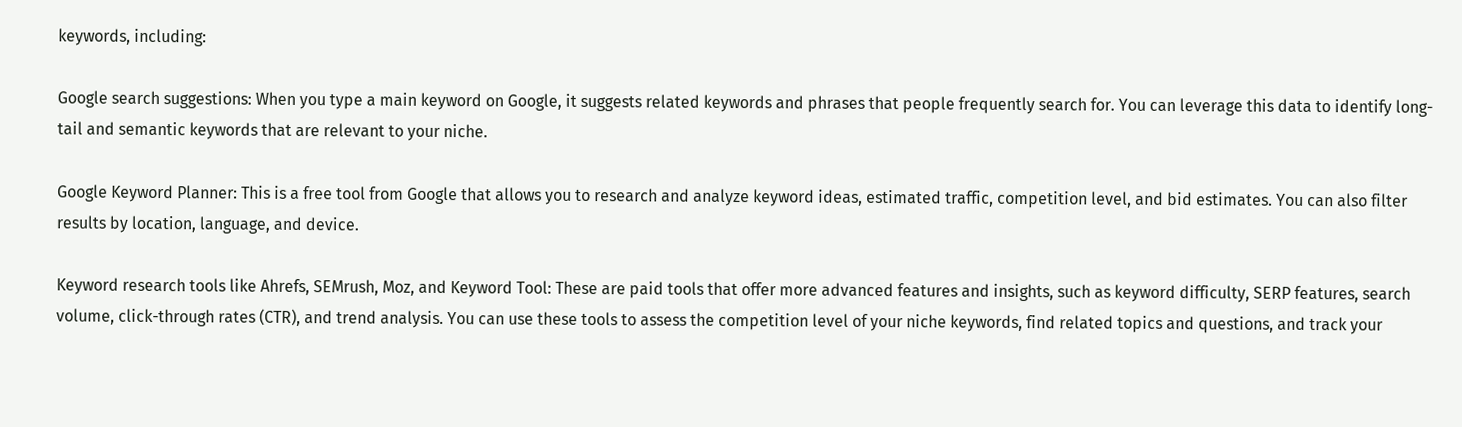keywords, including:

Google search suggestions: When you type a main keyword on Google, it suggests related keywords and phrases that people frequently search for. You can leverage this data to identify long-tail and semantic keywords that are relevant to your niche.

Google Keyword Planner: This is a free tool from Google that allows you to research and analyze keyword ideas, estimated traffic, competition level, and bid estimates. You can also filter results by location, language, and device.

Keyword research tools like Ahrefs, SEMrush, Moz, and Keyword Tool: These are paid tools that offer more advanced features and insights, such as keyword difficulty, SERP features, search volume, click-through rates (CTR), and trend analysis. You can use these tools to assess the competition level of your niche keywords, find related topics and questions, and track your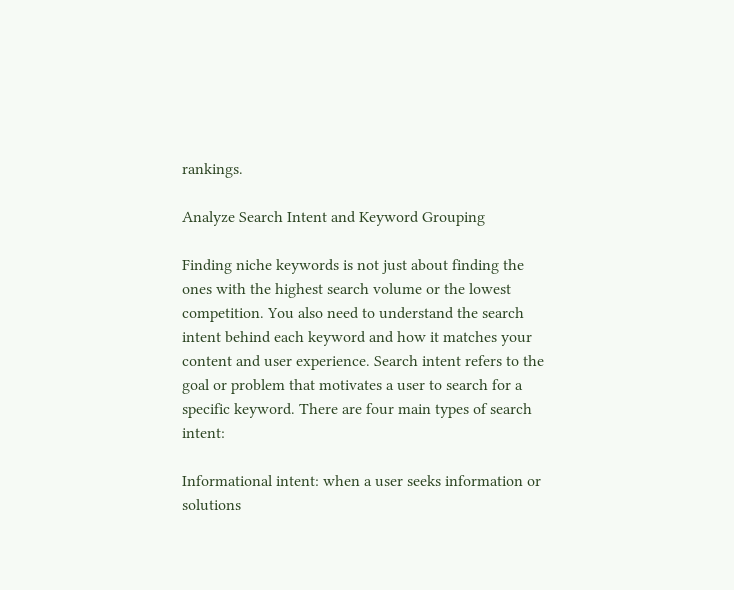rankings.

Analyze Search Intent and Keyword Grouping

Finding niche keywords is not just about finding the ones with the highest search volume or the lowest competition. You also need to understand the search intent behind each keyword and how it matches your content and user experience. Search intent refers to the goal or problem that motivates a user to search for a specific keyword. There are four main types of search intent:

Informational intent: when a user seeks information or solutions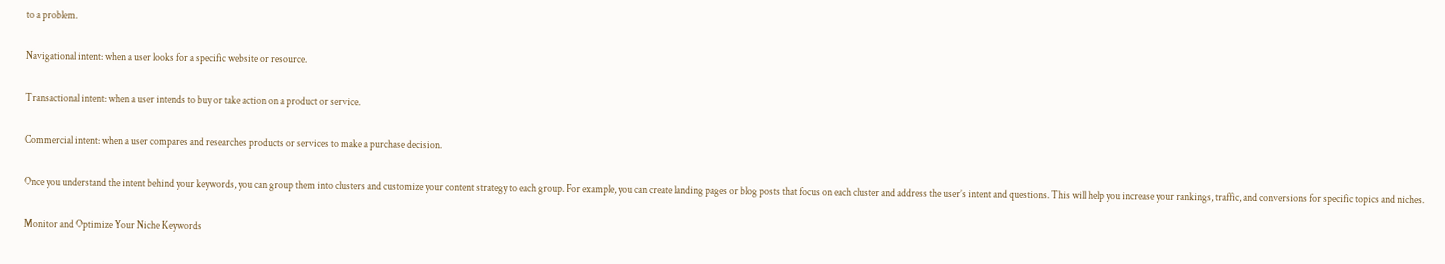to a problem.

Navigational intent: when a user looks for a specific website or resource.

Transactional intent: when a user intends to buy or take action on a product or service.

Commercial intent: when a user compares and researches products or services to make a purchase decision.

Once you understand the intent behind your keywords, you can group them into clusters and customize your content strategy to each group. For example, you can create landing pages or blog posts that focus on each cluster and address the user’s intent and questions. This will help you increase your rankings, traffic, and conversions for specific topics and niches.

Monitor and Optimize Your Niche Keywords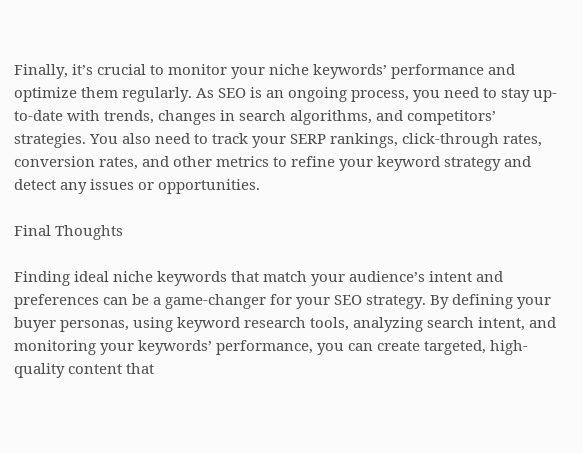Finally, it’s crucial to monitor your niche keywords’ performance and optimize them regularly. As SEO is an ongoing process, you need to stay up-to-date with trends, changes in search algorithms, and competitors’ strategies. You also need to track your SERP rankings, click-through rates, conversion rates, and other metrics to refine your keyword strategy and detect any issues or opportunities.

Final Thoughts

Finding ideal niche keywords that match your audience’s intent and preferences can be a game-changer for your SEO strategy. By defining your buyer personas, using keyword research tools, analyzing search intent, and monitoring your keywords’ performance, you can create targeted, high-quality content that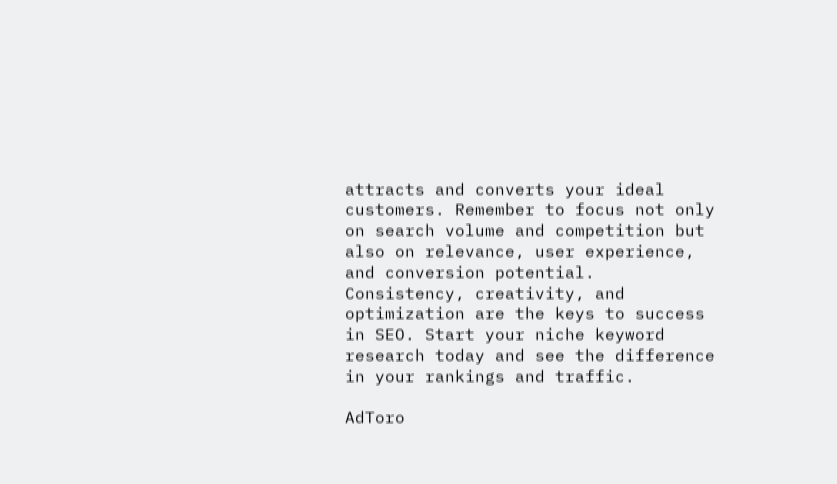attracts and converts your ideal customers. Remember to focus not only on search volume and competition but also on relevance, user experience, and conversion potential. Consistency, creativity, and optimization are the keys to success in SEO. Start your niche keyword research today and see the difference in your rankings and traffic.

AdToro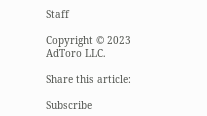Staff

Copyright © 2023 AdToro LLC.

Share this article:

Subscribe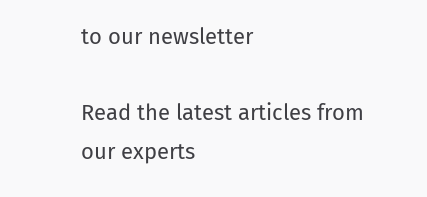to our newsletter

Read the latest articles from our experts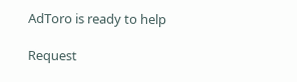AdToro is ready to help

Request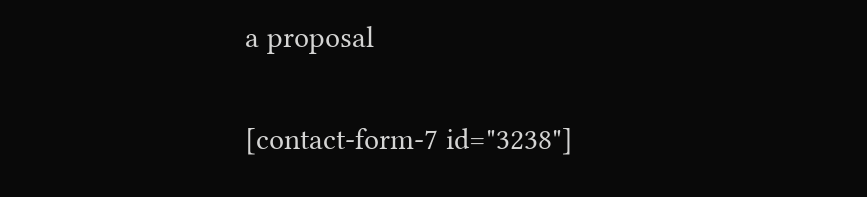a proposal

[contact-form-7 id="3238"]